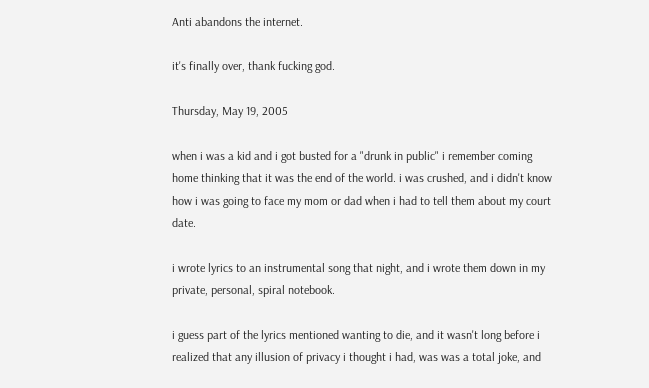Anti abandons the internet.

it's finally over, thank fucking god.

Thursday, May 19, 2005

when i was a kid and i got busted for a "drunk in public" i remember coming home thinking that it was the end of the world. i was crushed, and i didn't know how i was going to face my mom or dad when i had to tell them about my court date.

i wrote lyrics to an instrumental song that night, and i wrote them down in my private, personal, spiral notebook.

i guess part of the lyrics mentioned wanting to die, and it wasn't long before i realized that any illusion of privacy i thought i had, was was a total joke, and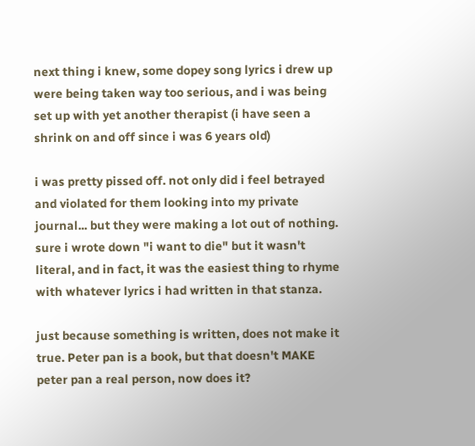next thing i knew, some dopey song lyrics i drew up were being taken way too serious, and i was being set up with yet another therapist (i have seen a shrink on and off since i was 6 years old)

i was pretty pissed off. not only did i feel betrayed and violated for them looking into my private journal... but they were making a lot out of nothing. sure i wrote down "i want to die" but it wasn't literal, and in fact, it was the easiest thing to rhyme with whatever lyrics i had written in that stanza.

just because something is written, does not make it true. Peter pan is a book, but that doesn't MAKE peter pan a real person, now does it?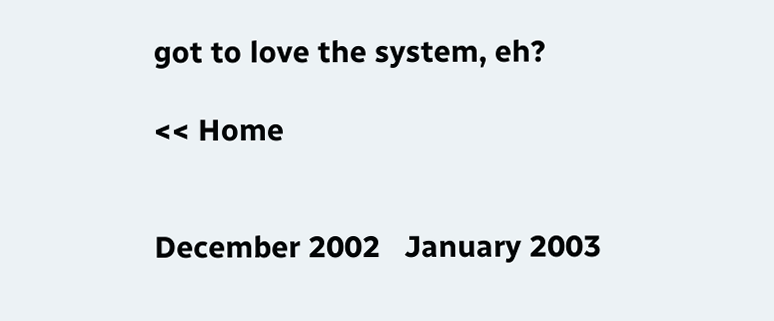got to love the system, eh?

<< Home


December 2002   January 2003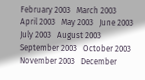February 2003   March 2003   April 2003   May 2003   June 2003   July 2003   August 2003   September 2003   October 2003   November 2003   December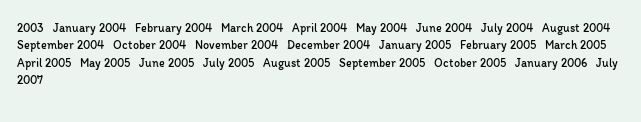2003   January 2004   February 2004   March 2004   April 2004   May 2004   June 2004   July 2004   August 2004   September 2004   October 2004   November 2004   December 2004   January 2005   February 2005   March 2005   April 2005   May 2005   June 2005   July 2005   August 2005   September 2005   October 2005   January 2006   July 2007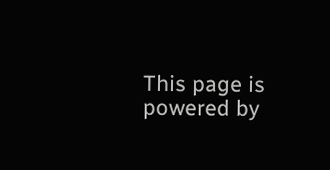This page is powered by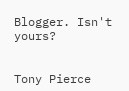Blogger. Isn't yours?


Tony Pierce